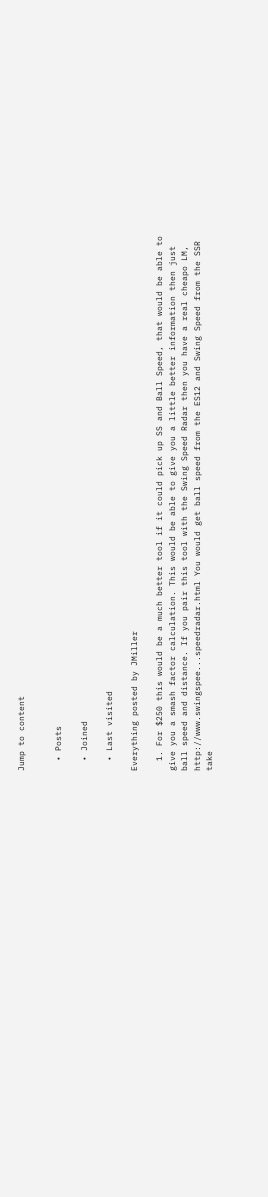Jump to content


  • Posts

  • Joined

  • Last visited

Everything posted by JMiller

  1. For $250 this would be a much better tool if it could pick up SS and Ball Speed, that would be able to give you a smash factor calculation. This would be able to give you a little better information then just ball speed and distance. If you pair this tool with the Swing Speed Radar then you have a real cheapo LM, http://www.swingspee...speedradar.html You would get ball speed from the ES12 and Swing Speed from the SSR take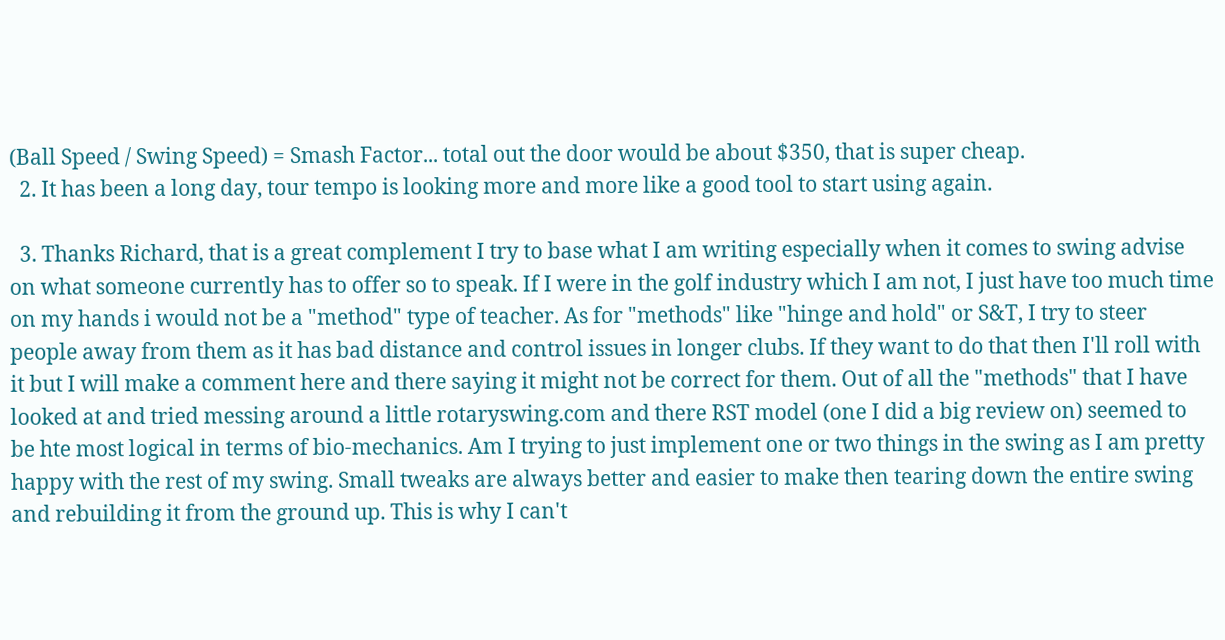(Ball Speed / Swing Speed) = Smash Factor... total out the door would be about $350, that is super cheap.
  2. It has been a long day, tour tempo is looking more and more like a good tool to start using again.

  3. Thanks Richard, that is a great complement I try to base what I am writing especially when it comes to swing advise on what someone currently has to offer so to speak. If I were in the golf industry which I am not, I just have too much time on my hands i would not be a "method" type of teacher. As for "methods" like "hinge and hold" or S&T, I try to steer people away from them as it has bad distance and control issues in longer clubs. If they want to do that then I'll roll with it but I will make a comment here and there saying it might not be correct for them. Out of all the "methods" that I have looked at and tried messing around a little rotaryswing.com and there RST model (one I did a big review on) seemed to be hte most logical in terms of bio-mechanics. Am I trying to just implement one or two things in the swing as I am pretty happy with the rest of my swing. Small tweaks are always better and easier to make then tearing down the entire swing and rebuilding it from the ground up. This is why I can't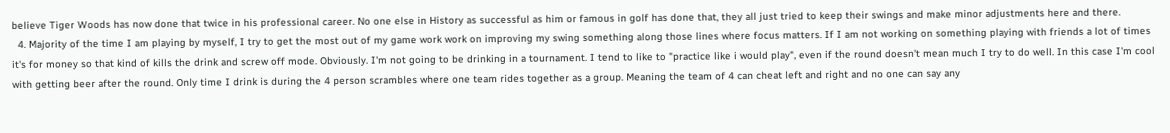believe Tiger Woods has now done that twice in his professional career. No one else in History as successful as him or famous in golf has done that, they all just tried to keep their swings and make minor adjustments here and there.
  4. Majority of the time I am playing by myself, I try to get the most out of my game work work on improving my swing something along those lines where focus matters. If I am not working on something playing with friends a lot of times it's for money so that kind of kills the drink and screw off mode. Obviously. I'm not going to be drinking in a tournament. I tend to like to "practice like i would play", even if the round doesn't mean much I try to do well. In this case I'm cool with getting beer after the round. Only time I drink is during the 4 person scrambles where one team rides together as a group. Meaning the team of 4 can cheat left and right and no one can say any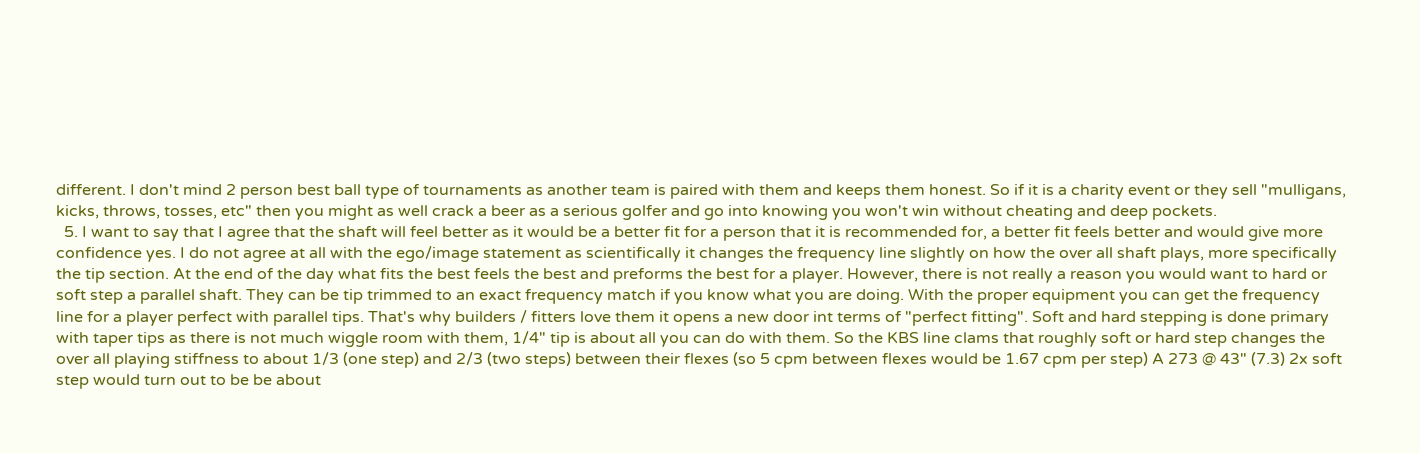different. I don't mind 2 person best ball type of tournaments as another team is paired with them and keeps them honest. So if it is a charity event or they sell "mulligans, kicks, throws, tosses, etc" then you might as well crack a beer as a serious golfer and go into knowing you won't win without cheating and deep pockets.
  5. I want to say that I agree that the shaft will feel better as it would be a better fit for a person that it is recommended for, a better fit feels better and would give more confidence yes. I do not agree at all with the ego/image statement as scientifically it changes the frequency line slightly on how the over all shaft plays, more specifically the tip section. At the end of the day what fits the best feels the best and preforms the best for a player. However, there is not really a reason you would want to hard or soft step a parallel shaft. They can be tip trimmed to an exact frequency match if you know what you are doing. With the proper equipment you can get the frequency line for a player perfect with parallel tips. That's why builders / fitters love them it opens a new door int terms of "perfect fitting". Soft and hard stepping is done primary with taper tips as there is not much wiggle room with them, 1/4" tip is about all you can do with them. So the KBS line clams that roughly soft or hard step changes the over all playing stiffness to about 1/3 (one step) and 2/3 (two steps) between their flexes (so 5 cpm between flexes would be 1.67 cpm per step) A 273 @ 43" (7.3) 2x soft step would turn out to be be about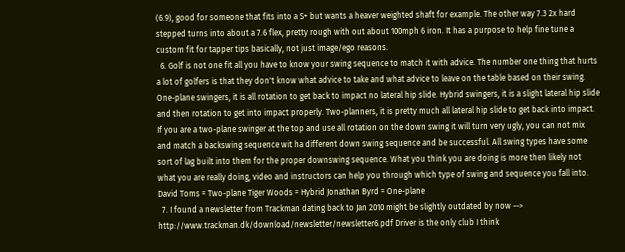(6.9), good for someone that fits into a S+ but wants a heaver weighted shaft for example. The other way 7.3 2x hard stepped turns into about a 7.6 flex, pretty rough with out about 100mph 6 iron. It has a purpose to help fine tune a custom fit for tapper tips basically, not just image/ego reasons.
  6. Golf is not one fit all you have to know your swing sequence to match it with advice. The number one thing that hurts a lot of golfers is that they don't know what advice to take and what advice to leave on the table based on their swing. One-plane swingers, it is all rotation to get back to impact no lateral hip slide. Hybrid swingers, it is a slight lateral hip slide and then rotation to get into impact properly. Two-planners, it is pretty much all lateral hip slide to get back into impact. If you are a two-plane swinger at the top and use all rotation on the down swing it will turn very ugly, you can not mix and match a backswing sequence wit ha different down swing sequence and be successful. All swing types have some sort of lag built into them for the proper downswing sequence. What you think you are doing is more then likely not what you are really doing, video and instructors can help you through which type of swing and sequence you fall into. David Toms = Two-plane Tiger Woods = Hybrid Jonathan Byrd = One-plane
  7. I found a newsletter from Trackman dating back to Jan 2010 might be slightly outdated by now --> http://www.trackman.dk/download/newsletter/newsletter6.pdf Driver is the only club I think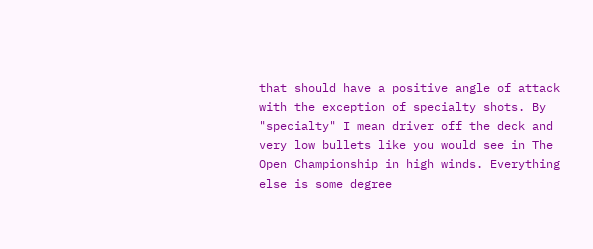that should have a positive angle of attack with the exception of specialty shots. By "specialty" I mean driver off the deck and very low bullets like you would see in The Open Championship in high winds. Everything else is some degree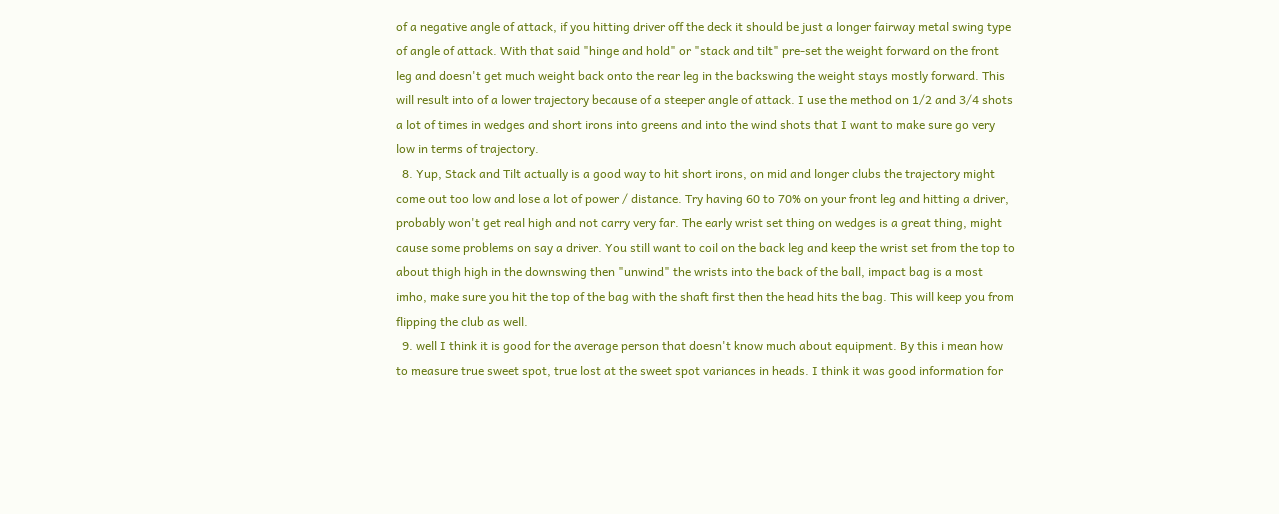of a negative angle of attack, if you hitting driver off the deck it should be just a longer fairway metal swing type of angle of attack. With that said "hinge and hold" or "stack and tilt" pre-set the weight forward on the front leg and doesn't get much weight back onto the rear leg in the backswing the weight stays mostly forward. This will result into of a lower trajectory because of a steeper angle of attack. I use the method on 1/2 and 3/4 shots a lot of times in wedges and short irons into greens and into the wind shots that I want to make sure go very low in terms of trajectory.
  8. Yup, Stack and Tilt actually is a good way to hit short irons, on mid and longer clubs the trajectory might come out too low and lose a lot of power / distance. Try having 60 to 70% on your front leg and hitting a driver, probably won't get real high and not carry very far. The early wrist set thing on wedges is a great thing, might cause some problems on say a driver. You still want to coil on the back leg and keep the wrist set from the top to about thigh high in the downswing then "unwind" the wrists into the back of the ball, impact bag is a most imho, make sure you hit the top of the bag with the shaft first then the head hits the bag. This will keep you from flipping the club as well.
  9. well I think it is good for the average person that doesn't know much about equipment. By this i mean how to measure true sweet spot, true lost at the sweet spot variances in heads. I think it was good information for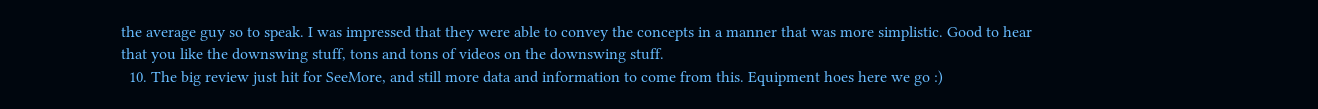the average guy so to speak. I was impressed that they were able to convey the concepts in a manner that was more simplistic. Good to hear that you like the downswing stuff, tons and tons of videos on the downswing stuff.
  10. The big review just hit for SeeMore, and still more data and information to come from this. Equipment hoes here we go :)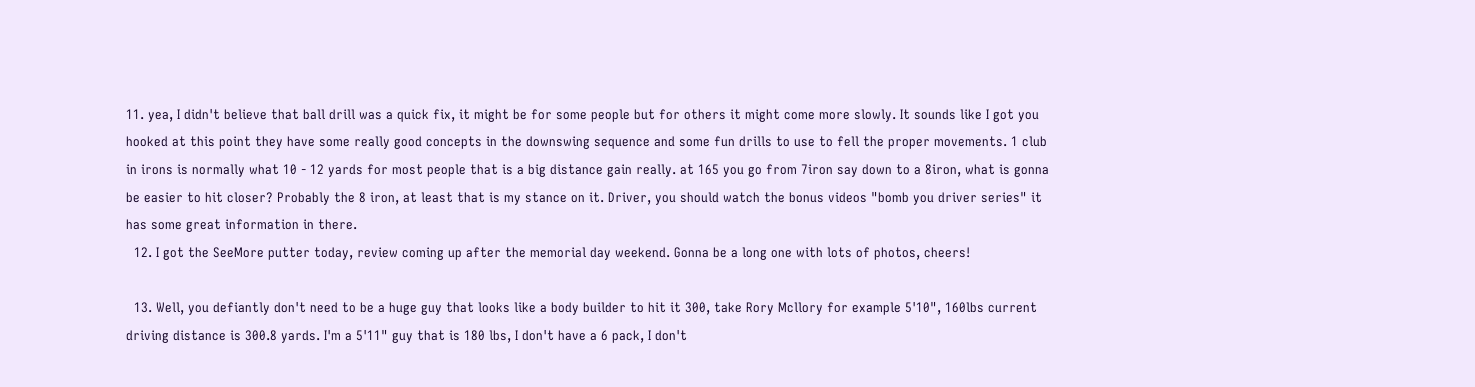11. yea, I didn't believe that ball drill was a quick fix, it might be for some people but for others it might come more slowly. It sounds like I got you hooked at this point they have some really good concepts in the downswing sequence and some fun drills to use to fell the proper movements. 1 club in irons is normally what 10 - 12 yards for most people that is a big distance gain really. at 165 you go from 7iron say down to a 8iron, what is gonna be easier to hit closer? Probably the 8 iron, at least that is my stance on it. Driver, you should watch the bonus videos "bomb you driver series" it has some great information in there.
  12. I got the SeeMore putter today, review coming up after the memorial day weekend. Gonna be a long one with lots of photos, cheers!

  13. Well, you defiantly don't need to be a huge guy that looks like a body builder to hit it 300, take Rory Mcllory for example 5'10", 160lbs current driving distance is 300.8 yards. I'm a 5'11" guy that is 180 lbs, I don't have a 6 pack, I don't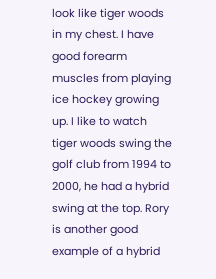look like tiger woods in my chest. I have good forearm muscles from playing ice hockey growing up. I like to watch tiger woods swing the golf club from 1994 to 2000, he had a hybrid swing at the top. Rory is another good example of a hybrid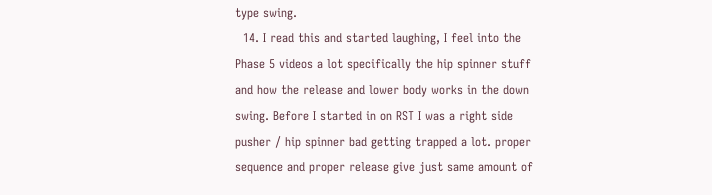type swing.
  14. I read this and started laughing, I feel into the Phase 5 videos a lot specifically the hip spinner stuff and how the release and lower body works in the down swing. Before I started in on RST I was a right side pusher / hip spinner bad getting trapped a lot. proper sequence and proper release give just same amount of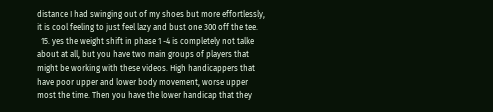distance I had swinging out of my shoes but more effortlessly, it is cool feeling to just feel lazy and bust one 300 off the tee.
  15. yes the weight shift in phase 1 -4 is completely not talke about at all, but you have two main groups of players that might be working with these videos. High handicappers that have poor upper and lower body movement, worse upper most the time. Then you have the lower handicap that they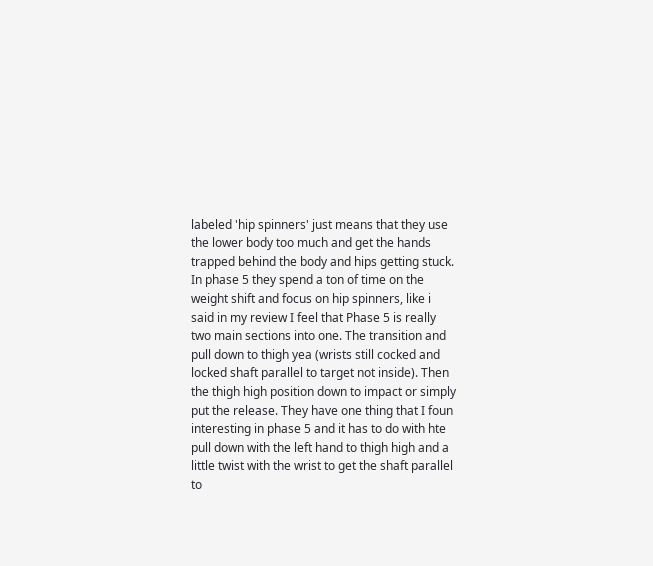labeled 'hip spinners' just means that they use the lower body too much and get the hands trapped behind the body and hips getting stuck. In phase 5 they spend a ton of time on the weight shift and focus on hip spinners, like i said in my review I feel that Phase 5 is really two main sections into one. The transition and pull down to thigh yea (wrists still cocked and locked shaft parallel to target not inside). Then the thigh high position down to impact or simply put the release. They have one thing that I foun interesting in phase 5 and it has to do with hte pull down with the left hand to thigh high and a little twist with the wrist to get the shaft parallel to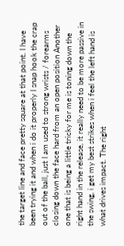the target line and face pretty square at that point. I have been trying it and when i do it properly I snap hook the crap out of the ball, just I am used to strong wrists / forearms closing down the face hard from an open position Another one that is being a little tricky for me is toning down the right hand in the release, it really need to be more passive in the swing, i get my best strikes when i feel the left hand is what drives impact. The right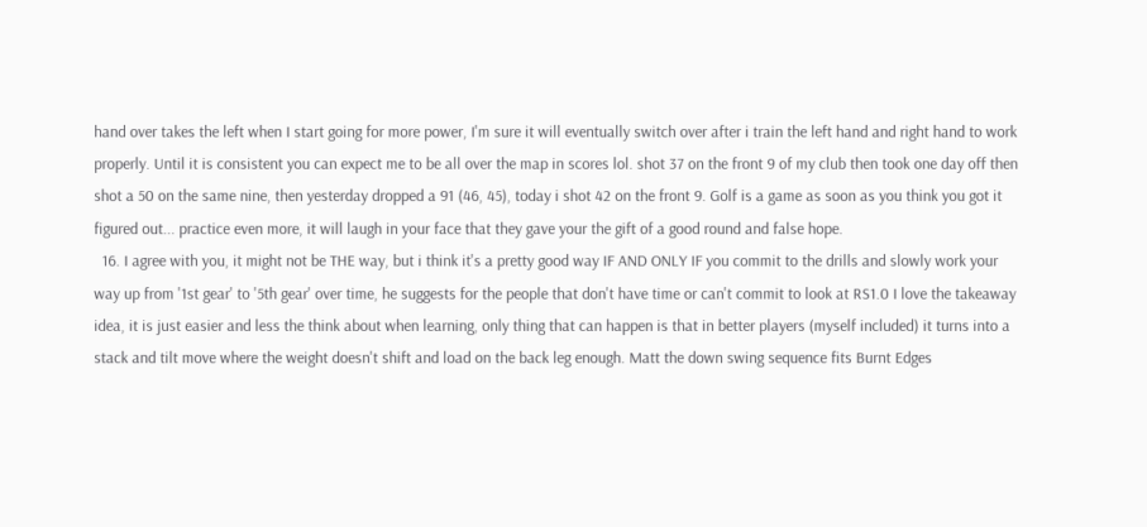hand over takes the left when I start going for more power, I'm sure it will eventually switch over after i train the left hand and right hand to work properly. Until it is consistent you can expect me to be all over the map in scores lol. shot 37 on the front 9 of my club then took one day off then shot a 50 on the same nine, then yesterday dropped a 91 (46, 45), today i shot 42 on the front 9. Golf is a game as soon as you think you got it figured out... practice even more, it will laugh in your face that they gave your the gift of a good round and false hope.
  16. I agree with you, it might not be THE way, but i think it's a pretty good way IF AND ONLY IF you commit to the drills and slowly work your way up from '1st gear' to '5th gear' over time, he suggests for the people that don't have time or can't commit to look at RS1.0 I love the takeaway idea, it is just easier and less the think about when learning, only thing that can happen is that in better players (myself included) it turns into a stack and tilt move where the weight doesn't shift and load on the back leg enough. Matt the down swing sequence fits Burnt Edges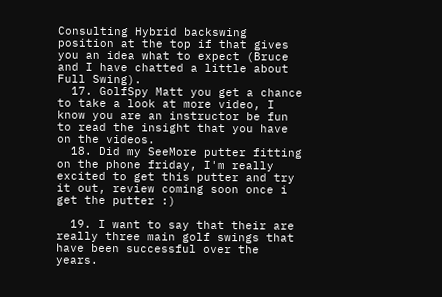Consulting Hybrid backswing position at the top if that gives you an idea what to expect (Bruce and I have chatted a little about Full Swing).
  17. GolfSpy Matt you get a chance to take a look at more video, I know you are an instructor be fun to read the insight that you have on the videos.
  18. Did my SeeMore putter fitting on the phone friday, I'm really excited to get this putter and try it out, review coming soon once i get the putter :)

  19. I want to say that their are really three main golf swings that have been successful over the years.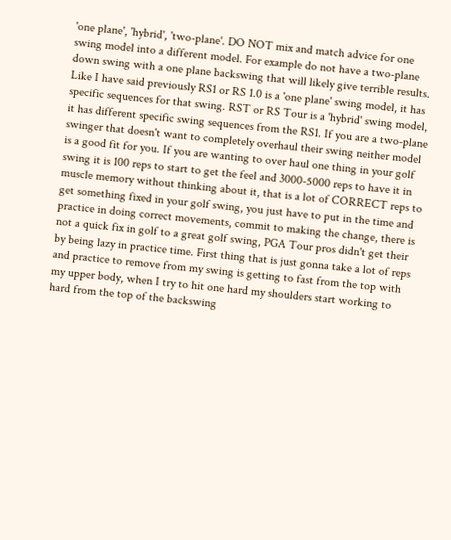'one plane', 'hybrid', 'two-plane'. DO NOT mix and match advice for one swing model into a different model. For example do not have a two-plane down swing with a one plane backswing that will likely give terrible results. Like I have said previously RS1 or RS 1.0 is a 'one plane' swing model, it has specific sequences for that swing. RST or RS Tour is a 'hybrid' swing model, it has different specific swing sequences from the RS1. If you are a two-plane swinger that doesn't want to completely overhaul their swing neither model is a good fit for you. If you are wanting to over haul one thing in your golf swing it is 100 reps to start to get the feel and 3000-5000 reps to have it in muscle memory without thinking about it, that is a lot of CORRECT reps to get something fixed in your golf swing, you just have to put in the time and practice in doing correct movements, commit to making the change, there is not a quick fix in golf to a great golf swing, PGA Tour pros didn't get their by being lazy in practice time. First thing that is just gonna take a lot of reps and practice to remove from my swing is getting to fast from the top with my upper body, when I try to hit one hard my shoulders start working to hard from the top of the backswing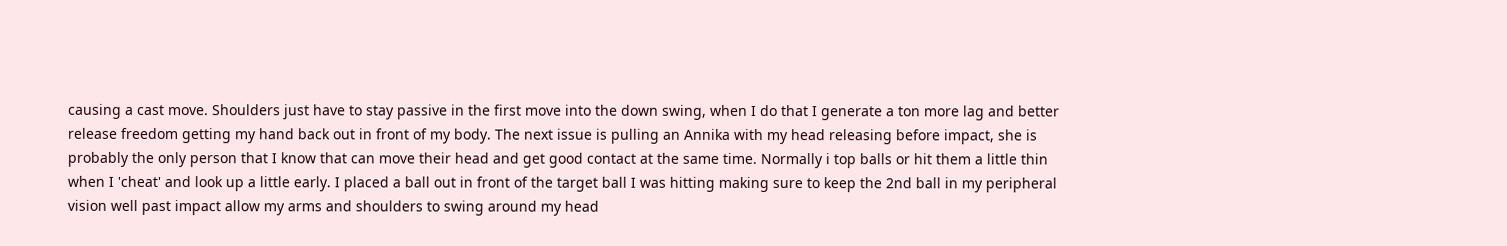causing a cast move. Shoulders just have to stay passive in the first move into the down swing, when I do that I generate a ton more lag and better release freedom getting my hand back out in front of my body. The next issue is pulling an Annika with my head releasing before impact, she is probably the only person that I know that can move their head and get good contact at the same time. Normally i top balls or hit them a little thin when I 'cheat' and look up a little early. I placed a ball out in front of the target ball I was hitting making sure to keep the 2nd ball in my peripheral vision well past impact allow my arms and shoulders to swing around my head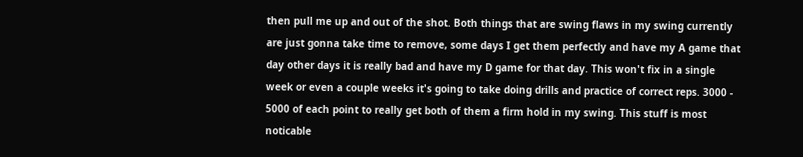then pull me up and out of the shot. Both things that are swing flaws in my swing currently are just gonna take time to remove, some days I get them perfectly and have my A game that day other days it is really bad and have my D game for that day. This won't fix in a single week or even a couple weeks it's going to take doing drills and practice of correct reps. 3000 - 5000 of each point to really get both of them a firm hold in my swing. This stuff is most noticable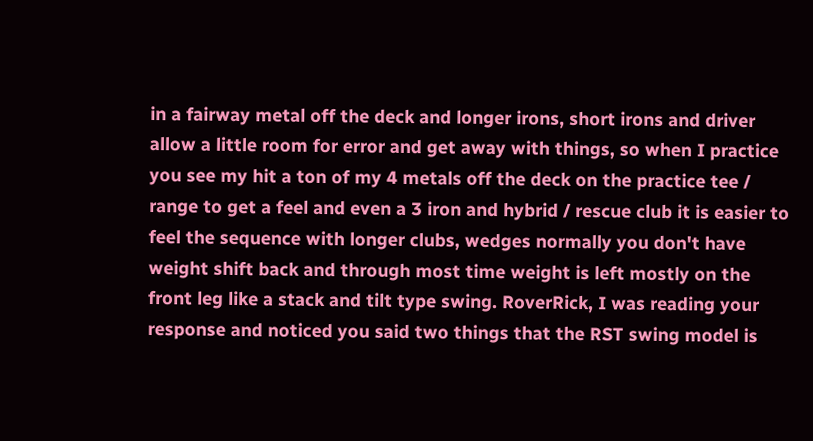in a fairway metal off the deck and longer irons, short irons and driver allow a little room for error and get away with things, so when I practice you see my hit a ton of my 4 metals off the deck on the practice tee / range to get a feel and even a 3 iron and hybrid / rescue club it is easier to feel the sequence with longer clubs, wedges normally you don't have weight shift back and through most time weight is left mostly on the front leg like a stack and tilt type swing. RoverRick, I was reading your response and noticed you said two things that the RST swing model is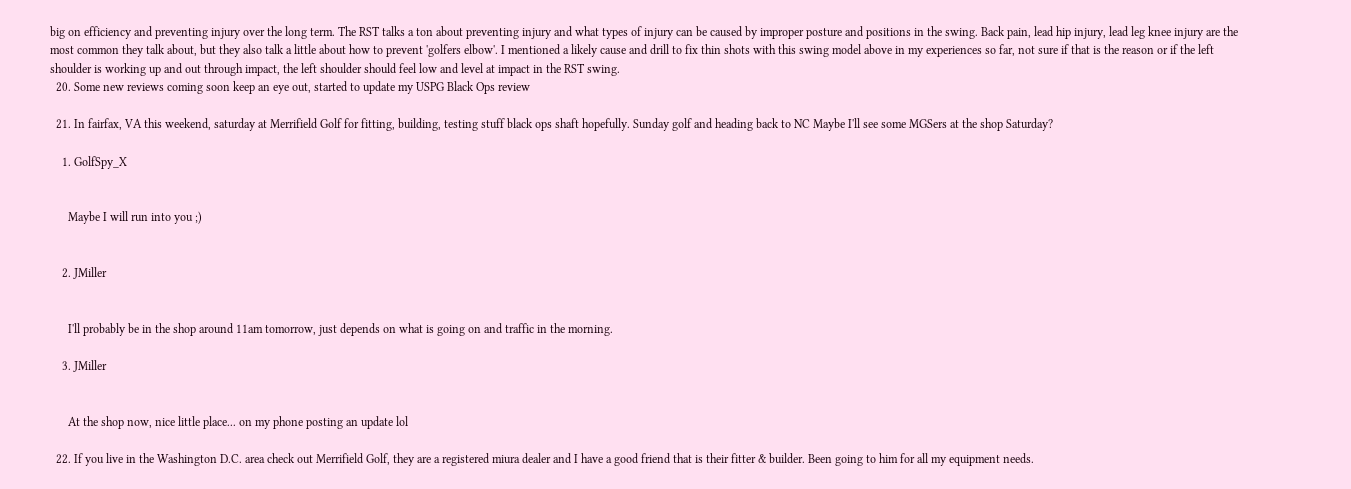big on efficiency and preventing injury over the long term. The RST talks a ton about preventing injury and what types of injury can be caused by improper posture and positions in the swing. Back pain, lead hip injury, lead leg knee injury are the most common they talk about, but they also talk a little about how to prevent 'golfers elbow'. I mentioned a likely cause and drill to fix thin shots with this swing model above in my experiences so far, not sure if that is the reason or if the left shoulder is working up and out through impact, the left shoulder should feel low and level at impact in the RST swing.
  20. Some new reviews coming soon keep an eye out, started to update my USPG Black Ops review

  21. In fairfax, VA this weekend, saturday at Merrifield Golf for fitting, building, testing stuff black ops shaft hopefully. Sunday golf and heading back to NC Maybe I'll see some MGSers at the shop Saturday?

    1. GolfSpy_X


      Maybe I will run into you ;)


    2. JMiller


      I'll probably be in the shop around 11am tomorrow, just depends on what is going on and traffic in the morning.

    3. JMiller


      At the shop now, nice little place... on my phone posting an update lol

  22. If you live in the Washington D.C. area check out Merrifield Golf, they are a registered miura dealer and I have a good friend that is their fitter & builder. Been going to him for all my equipment needs.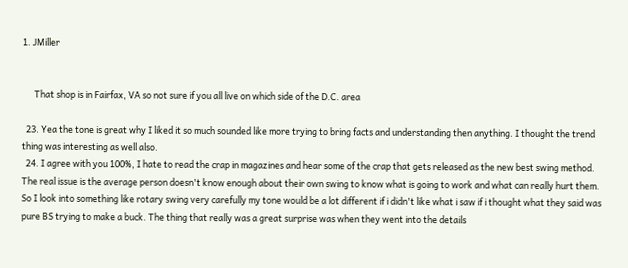1. JMiller


      That shop is in Fairfax, VA so not sure if you all live on which side of the D.C. area

  23. Yea the tone is great why I liked it so much sounded like more trying to bring facts and understanding then anything. I thought the trend thing was interesting as well also.
  24. I agree with you 100%, I hate to read the crap in magazines and hear some of the crap that gets released as the new best swing method. The real issue is the average person doesn't know enough about their own swing to know what is going to work and what can really hurt them. So I look into something like rotary swing very carefully my tone would be a lot different if i didn't like what i saw if i thought what they said was pure BS trying to make a buck. The thing that really was a great surprise was when they went into the details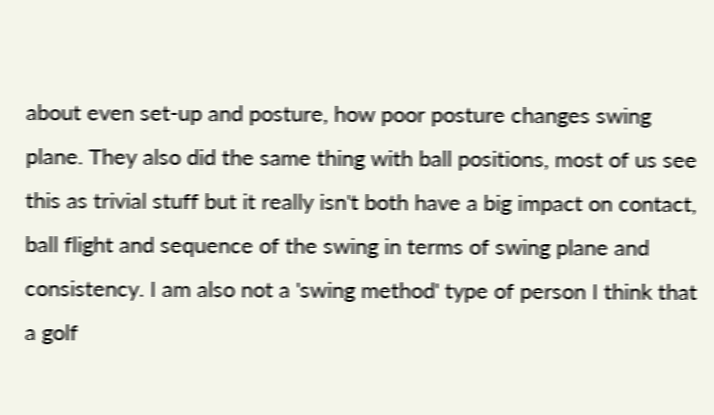about even set-up and posture, how poor posture changes swing plane. They also did the same thing with ball positions, most of us see this as trivial stuff but it really isn't both have a big impact on contact, ball flight and sequence of the swing in terms of swing plane and consistency. I am also not a 'swing method' type of person I think that a golf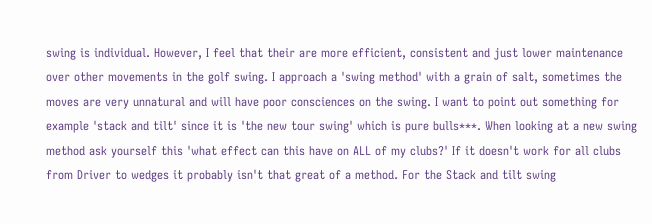swing is individual. However, I feel that their are more efficient, consistent and just lower maintenance over other movements in the golf swing. I approach a 'swing method' with a grain of salt, sometimes the moves are very unnatural and will have poor consciences on the swing. I want to point out something for example 'stack and tilt' since it is 'the new tour swing' which is pure bulls***. When looking at a new swing method ask yourself this 'what effect can this have on ALL of my clubs?' If it doesn't work for all clubs from Driver to wedges it probably isn't that great of a method. For the Stack and tilt swing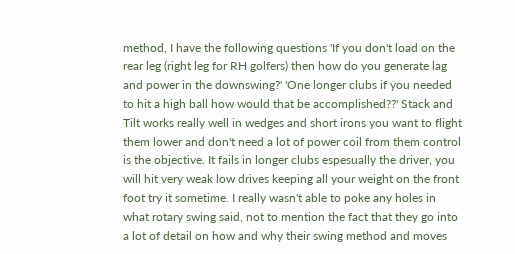method, I have the following questions 'If you don't load on the rear leg (right leg for RH golfers) then how do you generate lag and power in the downswing?' 'One longer clubs if you needed to hit a high ball how would that be accomplished??' Stack and Tilt works really well in wedges and short irons you want to flight them lower and don't need a lot of power coil from them control is the objective. It fails in longer clubs espesually the driver, you will hit very weak low drives keeping all your weight on the front foot try it sometime. I really wasn't able to poke any holes in what rotary swing said, not to mention the fact that they go into a lot of detail on how and why their swing method and moves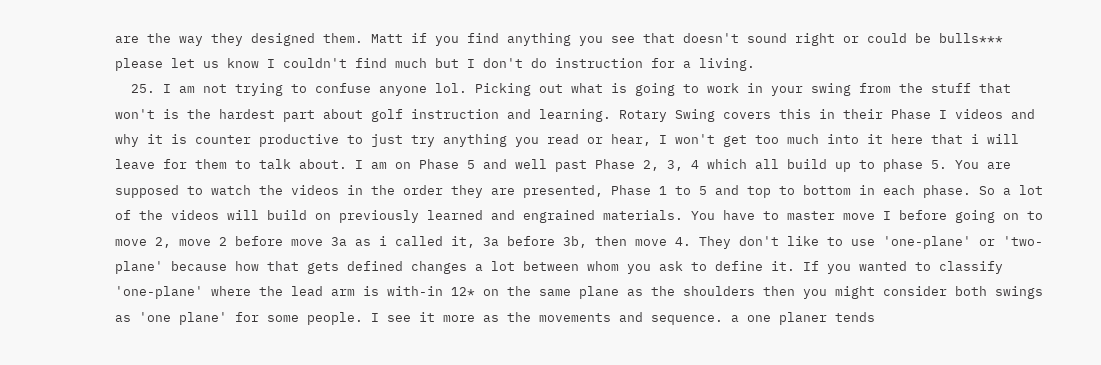are the way they designed them. Matt if you find anything you see that doesn't sound right or could be bulls*** please let us know I couldn't find much but I don't do instruction for a living.
  25. I am not trying to confuse anyone lol. Picking out what is going to work in your swing from the stuff that won't is the hardest part about golf instruction and learning. Rotary Swing covers this in their Phase I videos and why it is counter productive to just try anything you read or hear, I won't get too much into it here that i will leave for them to talk about. I am on Phase 5 and well past Phase 2, 3, 4 which all build up to phase 5. You are supposed to watch the videos in the order they are presented, Phase 1 to 5 and top to bottom in each phase. So a lot of the videos will build on previously learned and engrained materials. You have to master move I before going on to move 2, move 2 before move 3a as i called it, 3a before 3b, then move 4. They don't like to use 'one-plane' or 'two-plane' because how that gets defined changes a lot between whom you ask to define it. If you wanted to classify 'one-plane' where the lead arm is with-in 12* on the same plane as the shoulders then you might consider both swings as 'one plane' for some people. I see it more as the movements and sequence. a one planer tends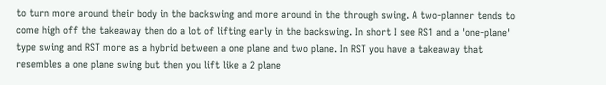to turn more around their body in the backswing and more around in the through swing. A two-planner tends to come high off the takeaway then do a lot of lifting early in the backswing. In short I see RS1 and a 'one-plane' type swing and RST more as a hybrid between a one plane and two plane. In RST you have a takeaway that resembles a one plane swing but then you lift like a 2 plane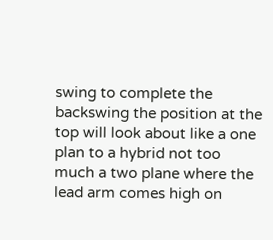swing to complete the backswing the position at the top will look about like a one plan to a hybrid not too much a two plane where the lead arm comes high on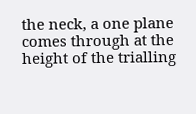the neck, a one plane comes through at the height of the trialling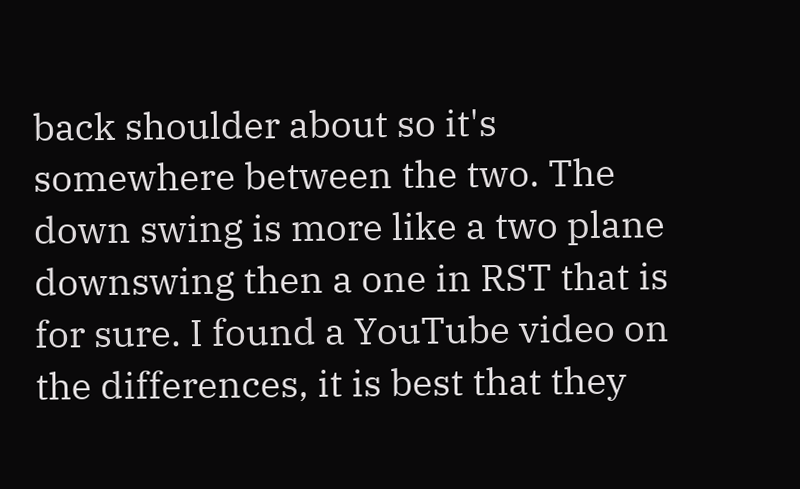back shoulder about so it's somewhere between the two. The down swing is more like a two plane downswing then a one in RST that is for sure. I found a YouTube video on the differences, it is best that they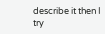describe it then I try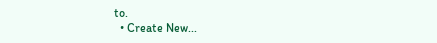to.
  • Create New...